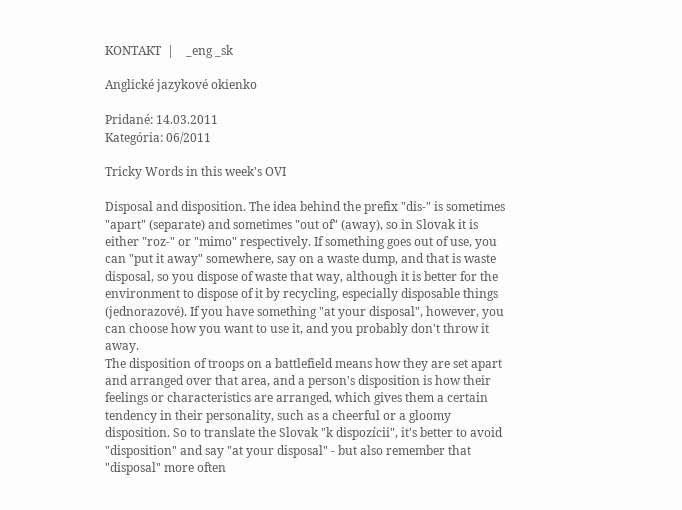KONTAKT  |    _eng _sk

Anglické jazykové okienko

Pridané: 14.03.2011
Kategória: 06/2011

Tricky Words in this week's OVI

Disposal and disposition. The idea behind the prefix "dis-" is sometimes "apart" (separate) and sometimes "out of" (away), so in Slovak it is either "roz-" or "mimo" respectively. If something goes out of use, you can "put it away" somewhere, say on a waste dump, and that is waste disposal, so you dispose of waste that way, although it is better for the environment to dispose of it by recycling, especially disposable things (jednorazové). If you have something "at your disposal", however, you can choose how you want to use it, and you probably don't throw it away.
The disposition of troops on a battlefield means how they are set apart and arranged over that area, and a person's disposition is how their feelings or characteristics are arranged, which gives them a certain tendency in their personality, such as a cheerful or a gloomy disposition. So to translate the Slovak "k dispozícii", it's better to avoid "disposition" and say "at your disposal" - but also remember that "disposal" more often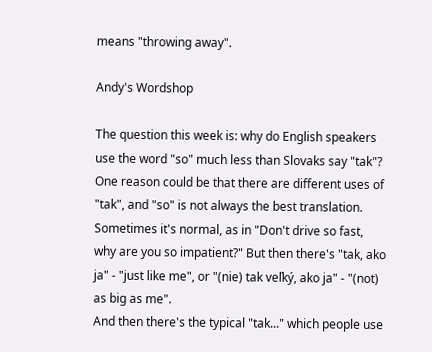means "throwing away".

Andy's Wordshop

The question this week is: why do English speakers use the word "so" much less than Slovaks say "tak"? One reason could be that there are different uses of "tak", and "so" is not always the best translation. Sometimes it's normal, as in "Don't drive so fast, why are you so impatient?" But then there's "tak, ako ja" - "just like me", or "(nie) tak veľký, ako ja" - "(not) as big as me".
And then there's the typical "tak..." which people use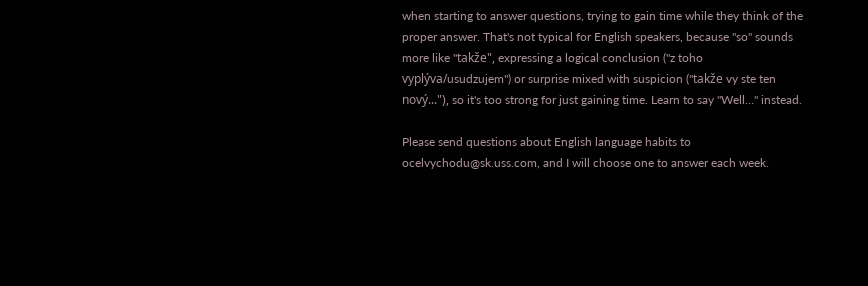when starting to answer questions, trying to gain time while they think of the proper answer. That's not typical for English speakers, because "so" sounds more like "takže", expressing a logical conclusion ("z toho vyplýva/usudzujem") or surprise mixed with suspicion ("takže vy ste ten nový..."), so it's too strong for just gaining time. Learn to say "Well…" instead.

Please send questions about English language habits to ocelvychodu@sk.uss.com, and I will choose one to answer each week.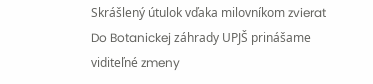Skrášlený útulok vďaka milovníkom zvierat
Do Botanickej záhrady UPJŠ prinášame viditeľné zmeny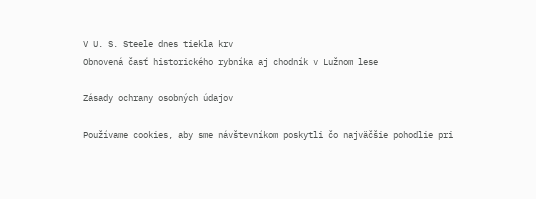V U. S. Steele dnes tiekla krv
Obnovená časť historického rybníka aj chodník v Lužnom lese

Zásady ochrany osobných údajov

Používame cookies, aby sme návštevníkom poskytli čo najväčšie pohodlie pri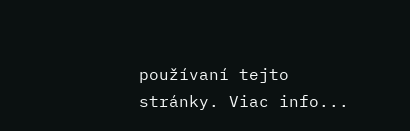používaní tejto stránky. Viac info...